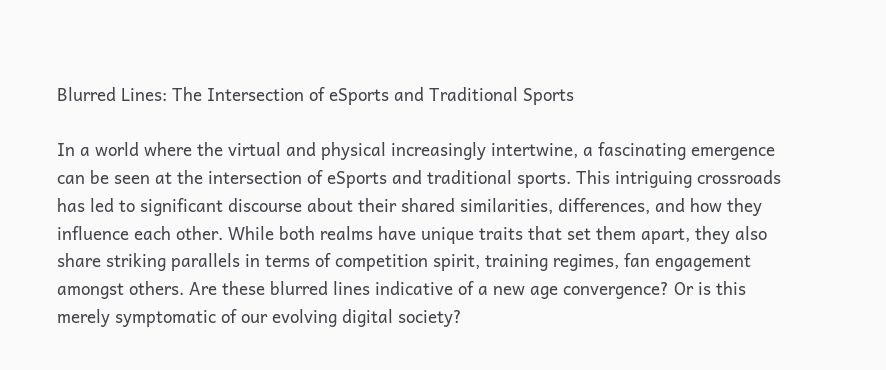Blurred Lines: The Intersection of eSports and Traditional Sports

In a world where the virtual and physical increasingly intertwine, a fascinating emergence can be seen at the intersection of eSports and traditional sports. This intriguing crossroads has led to significant discourse about their shared similarities, differences, and how they influence each other. While both realms have unique traits that set them apart, they also share striking parallels in terms of competition spirit, training regimes, fan engagement amongst others. Are these blurred lines indicative of a new age convergence? Or is this merely symptomatic of our evolving digital society?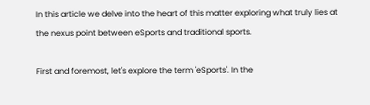In this article we delve into the heart of this matter exploring what truly lies at the nexus point between eSports and traditional sports.

First and foremost, let's explore the term 'eSports'. In the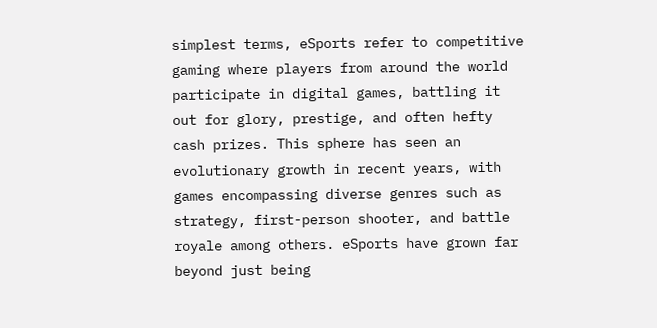simplest terms, eSports refer to competitive gaming where players from around the world participate in digital games, battling it out for glory, prestige, and often hefty cash prizes. This sphere has seen an evolutionary growth in recent years, with games encompassing diverse genres such as strategy, first-person shooter, and battle royale among others. eSports have grown far beyond just being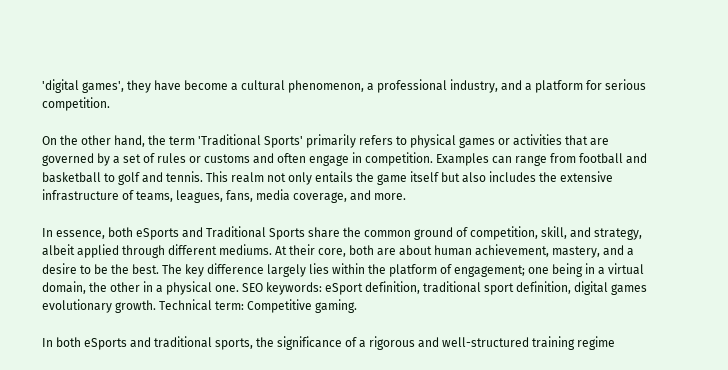'digital games', they have become a cultural phenomenon, a professional industry, and a platform for serious competition.

On the other hand, the term 'Traditional Sports' primarily refers to physical games or activities that are governed by a set of rules or customs and often engage in competition. Examples can range from football and basketball to golf and tennis. This realm not only entails the game itself but also includes the extensive infrastructure of teams, leagues, fans, media coverage, and more.

In essence, both eSports and Traditional Sports share the common ground of competition, skill, and strategy, albeit applied through different mediums. At their core, both are about human achievement, mastery, and a desire to be the best. The key difference largely lies within the platform of engagement; one being in a virtual domain, the other in a physical one. SEO keywords: eSport definition, traditional sport definition, digital games evolutionary growth. Technical term: Competitive gaming.

In both eSports and traditional sports, the significance of a rigorous and well-structured training regime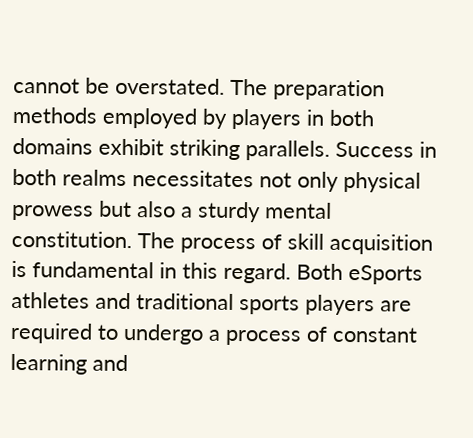cannot be overstated. The preparation methods employed by players in both domains exhibit striking parallels. Success in both realms necessitates not only physical prowess but also a sturdy mental constitution. The process of skill acquisition is fundamental in this regard. Both eSports athletes and traditional sports players are required to undergo a process of constant learning and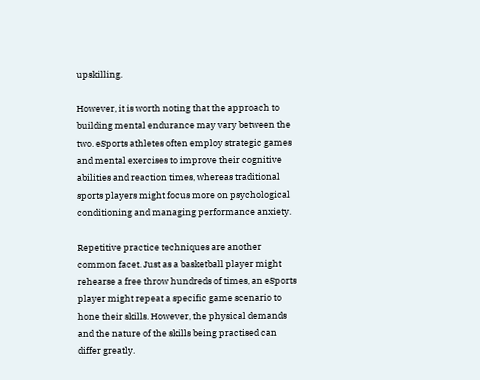upskilling.

However, it is worth noting that the approach to building mental endurance may vary between the two. eSports athletes often employ strategic games and mental exercises to improve their cognitive abilities and reaction times, whereas traditional sports players might focus more on psychological conditioning and managing performance anxiety.

Repetitive practice techniques are another common facet. Just as a basketball player might rehearse a free throw hundreds of times, an eSports player might repeat a specific game scenario to hone their skills. However, the physical demands and the nature of the skills being practised can differ greatly.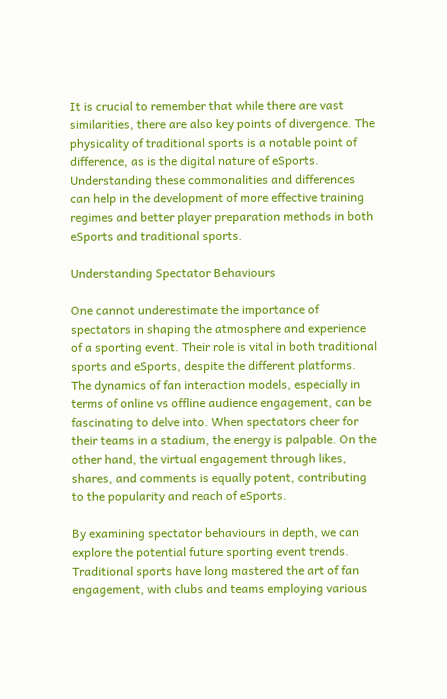It is crucial to remember that while there are vast similarities, there are also key points of divergence. The physicality of traditional sports is a notable point of difference, as is the digital nature of eSports. Understanding these commonalities and differences can help in the development of more effective training regimes and better player preparation methods in both eSports and traditional sports.

Understanding Spectator Behaviours

One cannot underestimate the importance of spectators in shaping the atmosphere and experience of a sporting event. Their role is vital in both traditional sports and eSports, despite the different platforms. The dynamics of fan interaction models, especially in terms of online vs offline audience engagement, can be fascinating to delve into. When spectators cheer for their teams in a stadium, the energy is palpable. On the other hand, the virtual engagement through likes, shares, and comments is equally potent, contributing to the popularity and reach of eSports.

By examining spectator behaviours in depth, we can explore the potential future sporting event trends. Traditional sports have long mastered the art of fan engagement, with clubs and teams employing various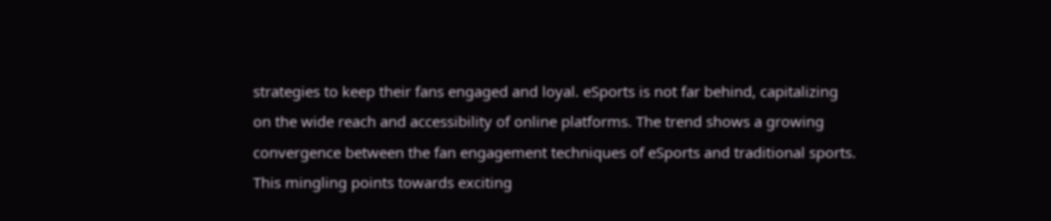strategies to keep their fans engaged and loyal. eSports is not far behind, capitalizing on the wide reach and accessibility of online platforms. The trend shows a growing convergence between the fan engagement techniques of eSports and traditional sports. This mingling points towards exciting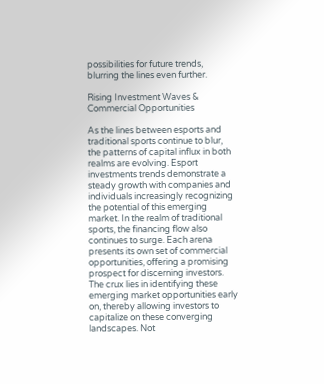possibilities for future trends, blurring the lines even further.

Rising Investment Waves & Commercial Opportunities

As the lines between esports and traditional sports continue to blur, the patterns of capital influx in both realms are evolving. Esport investments trends demonstrate a steady growth with companies and individuals increasingly recognizing the potential of this emerging market. In the realm of traditional sports, the financing flow also continues to surge. Each arena presents its own set of commercial opportunities, offering a promising prospect for discerning investors. The crux lies in identifying these emerging market opportunities early on, thereby allowing investors to capitalize on these converging landscapes. Not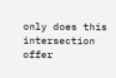only does this intersection offer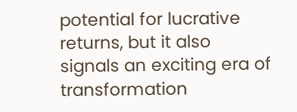potential for lucrative returns, but it also signals an exciting era of transformation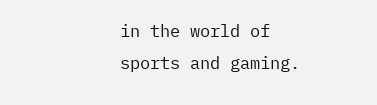in the world of sports and gaming.